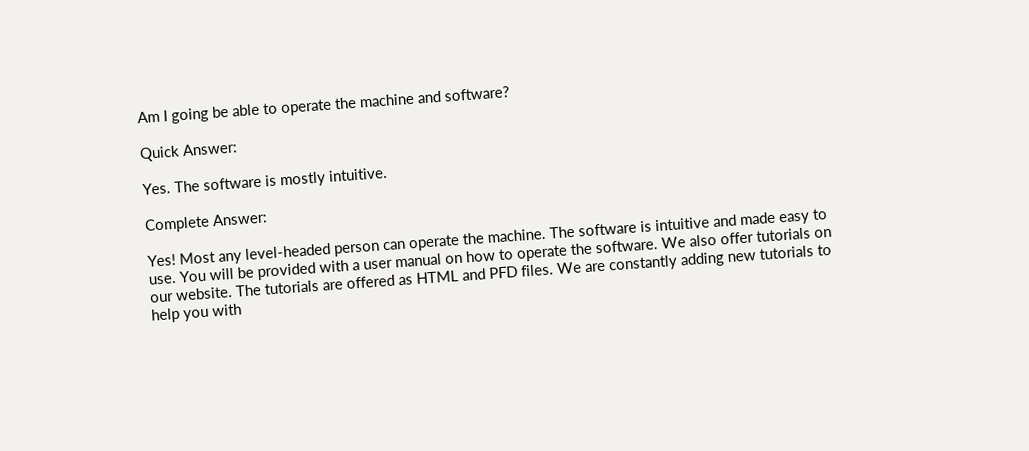Am I going be able to operate the machine and software?

Quick Answer:

Yes. The software is mostly intuitive.

Complete Answer:

Yes! Most any level-headed person can operate the machine. The software is intuitive and made easy to use. You will be provided with a user manual on how to operate the software. We also offer tutorials on our website. The tutorials are offered as HTML and PFD files. We are constantly adding new tutorials to help you with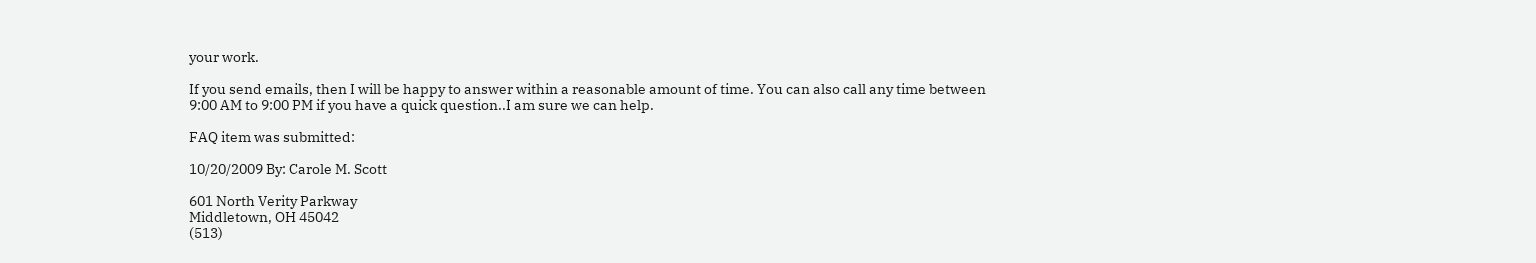your work.

If you send emails, then I will be happy to answer within a reasonable amount of time. You can also call any time between 9:00 AM to 9:00 PM if you have a quick question..I am sure we can help.

FAQ item was submitted:

10/20/2009 By: Carole M. Scott

601 North Verity Parkway
Middletown, OH 45042
(513)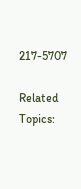217-5707

Related Topics: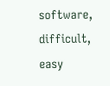software, difficult, easy